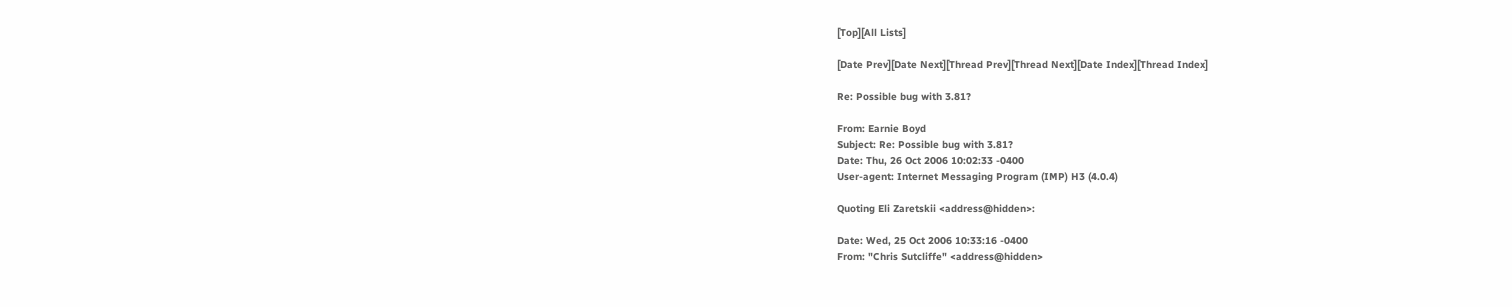[Top][All Lists]

[Date Prev][Date Next][Thread Prev][Thread Next][Date Index][Thread Index]

Re: Possible bug with 3.81?

From: Earnie Boyd
Subject: Re: Possible bug with 3.81?
Date: Thu, 26 Oct 2006 10:02:33 -0400
User-agent: Internet Messaging Program (IMP) H3 (4.0.4)

Quoting Eli Zaretskii <address@hidden>:

Date: Wed, 25 Oct 2006 10:33:16 -0400
From: "Chris Sutcliffe" <address@hidden>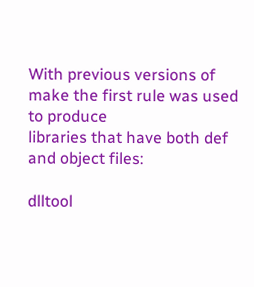With previous versions of make the first rule was used to produce
libraries that have both def and object files:

dlltool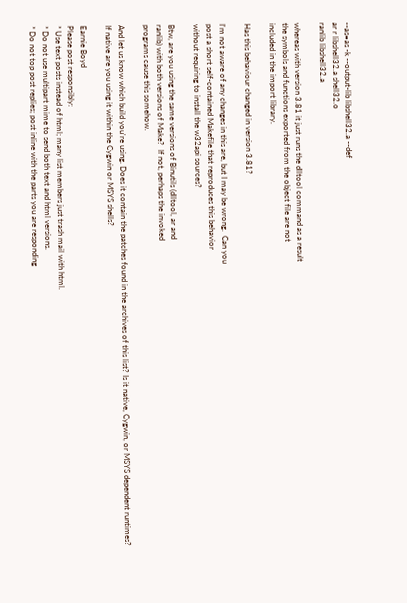--as=as -k --output-lib libshell32.a --def
ar r libshell32.a shell32.o
ranlib libshell32.a

whereas with version 3.81 it just runs the dlltool command as a result
the symbols and functions exported from the object file are not
included in the import library.

Has this behaviour changed in version 3.81?

I'm not aware of any changes in this are, but I may be wrong.  Can you
post a short self-contained Makefile that reproduces this behavior
without requiring to install the w32api sources?

Btw, are you using the same versions of Binutils (dlltool, ar and
ranlib) with both versions of Make?  If not, perhaps the invoked
programs cause this somehow.

And let us know which build you're using. Does it contain the patches found in the archives of this list? Is it native, Cygwin, or MSYS dependent runtimes? If native are you using it within the Cygwin or MSYS shells?

Earnie Boyd
Please post responsibly:
* Use text posts instead of html; many list members just trash mail with html.
* Do not use multipart mime to send both text and html versions.
* Do not top post replies; post inline with the parts you are responding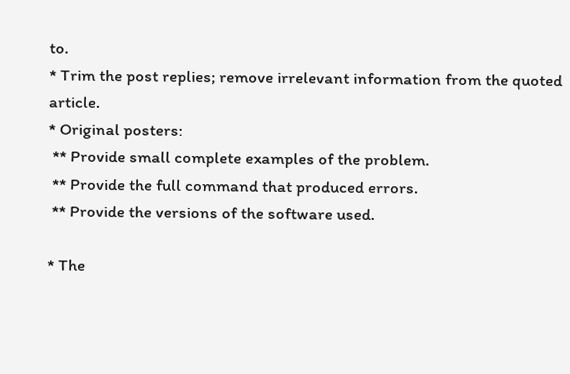to.
* Trim the post replies; remove irrelevant information from the quoted article.
* Original posters:
 ** Provide small complete examples of the problem.
 ** Provide the full command that produced errors.
 ** Provide the versions of the software used.

* The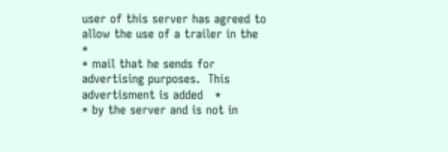user of this server has agreed to allow the use of a trailer in the    *
* mail that he sends for advertising purposes.  This advertisment is added   *
* by the server and is not in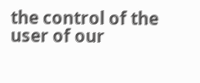the control of the user of our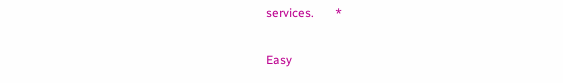services.       *

Easy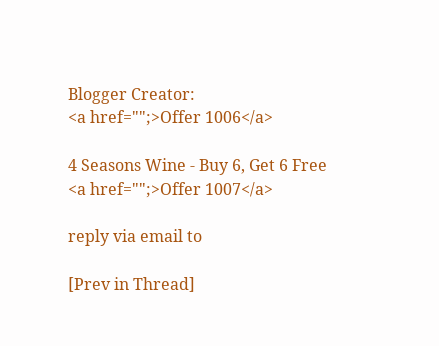Blogger Creator:
<a href="";>Offer 1006</a>

4 Seasons Wine - Buy 6, Get 6 Free
<a href="";>Offer 1007</a>

reply via email to

[Prev in Thread]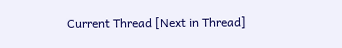Current Thread [Next in Thread]